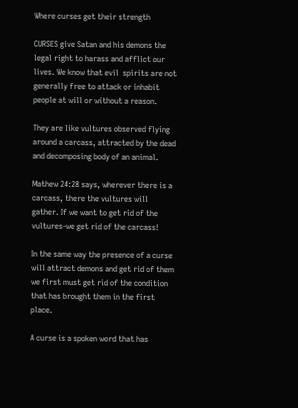Where curses get their strength

CURSES give Satan and his demons the legal right to harass and afflict our lives. We know that evil  spirits are not generally free to attack or inhabit people at will or without a reason.

They are like vultures observed flying around a carcass, attracted by the dead and decomposing body of an animal.

Mathew 24:28 says, wherever there is a carcass, there the vultures will gather. If we want to get rid of the vultures-we get rid of the carcass!

In the same way the presence of a curse will attract demons and get rid of them we first must get rid of the condition that has brought them in the first place.

A curse is a spoken word that has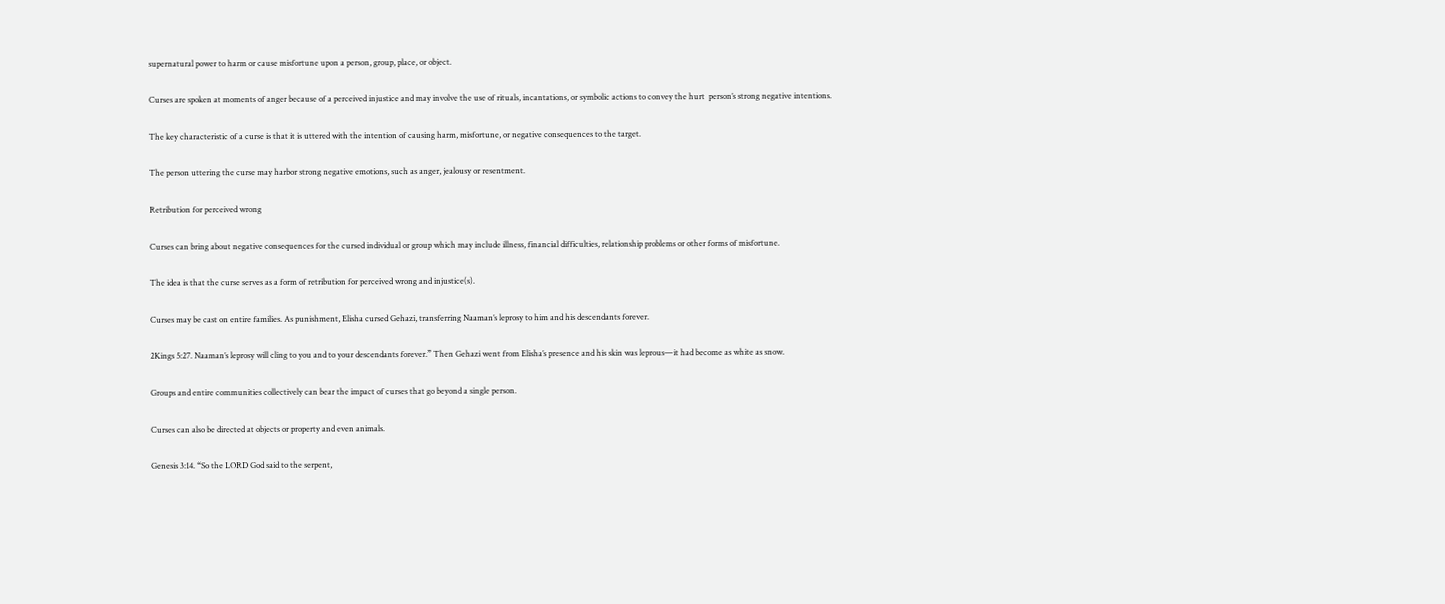supernatural power to harm or cause misfortune upon a person, group, place, or object.

Curses are spoken at moments of anger because of a perceived injustice and may involve the use of rituals, incantations, or symbolic actions to convey the hurt  person’s strong negative intentions.

The key characteristic of a curse is that it is uttered with the intention of causing harm, misfortune, or negative consequences to the target.

The person uttering the curse may harbor strong negative emotions, such as anger, jealousy or resentment.

Retribution for perceived wrong

Curses can bring about negative consequences for the cursed individual or group which may include illness, financial difficulties, relationship problems or other forms of misfortune.

The idea is that the curse serves as a form of retribution for perceived wrong and injustice(s).

Curses may be cast on entire families. As punishment, Elisha cursed Gehazi, transferring Naaman’s leprosy to him and his descendants forever.

2Kings 5:27. Naaman’s leprosy will cling to you and to your descendants forever.” Then Gehazi went from Elisha’s presence and his skin was leprous—it had become as white as snow.

Groups and entire communities collectively can bear the impact of curses that go beyond a single person.

Curses can also be directed at objects or property and even animals.

Genesis 3:14. “So the LORD God said to the serpent,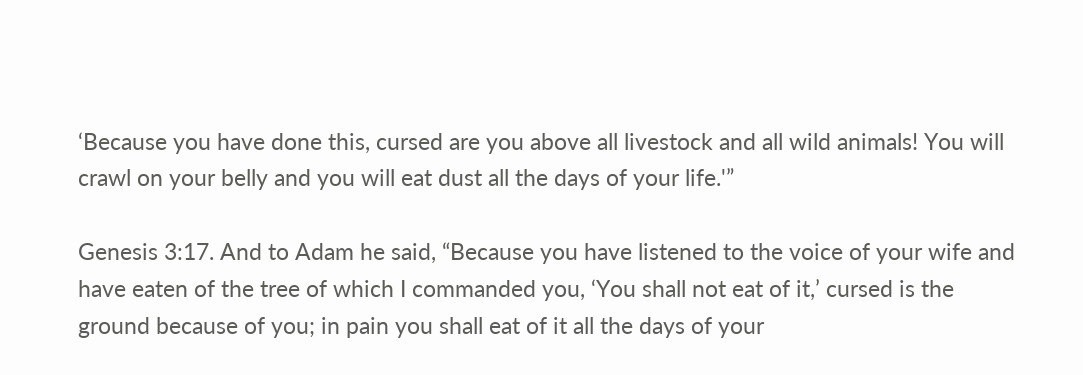‘Because you have done this, cursed are you above all livestock and all wild animals! You will crawl on your belly and you will eat dust all the days of your life.'”

Genesis 3:17. And to Adam he said, “Because you have listened to the voice of your wife and have eaten of the tree of which I commanded you, ‘You shall not eat of it,’ cursed is the ground because of you; in pain you shall eat of it all the days of your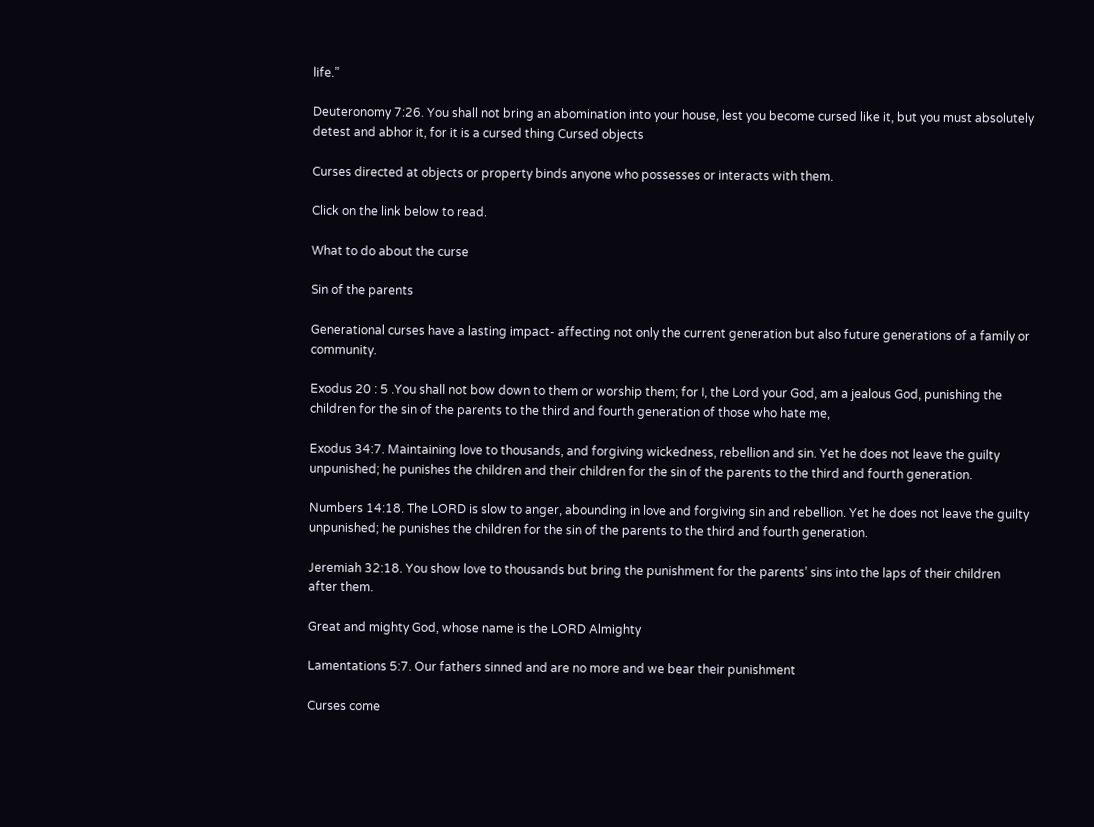life.”

Deuteronomy 7:26. You shall not bring an abomination into your house, lest you become cursed like it, but you must absolutely detest and abhor it, for it is a cursed thing Cursed objects

Curses directed at objects or property binds anyone who possesses or interacts with them.

Click on the link below to read.

What to do about the curse

Sin of the parents

Generational curses have a lasting impact- affecting not only the current generation but also future generations of a family or community.

Exodus 20 : 5 .You shall not bow down to them or worship them; for I, the Lord your God, am a jealous God, punishing the children for the sin of the parents to the third and fourth generation of those who hate me,

Exodus 34:7. Maintaining love to thousands, and forgiving wickedness, rebellion and sin. Yet he does not leave the guilty unpunished; he punishes the children and their children for the sin of the parents to the third and fourth generation.

Numbers 14:18. The LORD is slow to anger, abounding in love and forgiving sin and rebellion. Yet he does not leave the guilty unpunished; he punishes the children for the sin of the parents to the third and fourth generation.

Jeremiah 32:18. You show love to thousands but bring the punishment for the parents’ sins into the laps of their children after them.

Great and mighty God, whose name is the LORD Almighty

Lamentations 5:7. Our fathers sinned and are no more and we bear their punishment

Curses come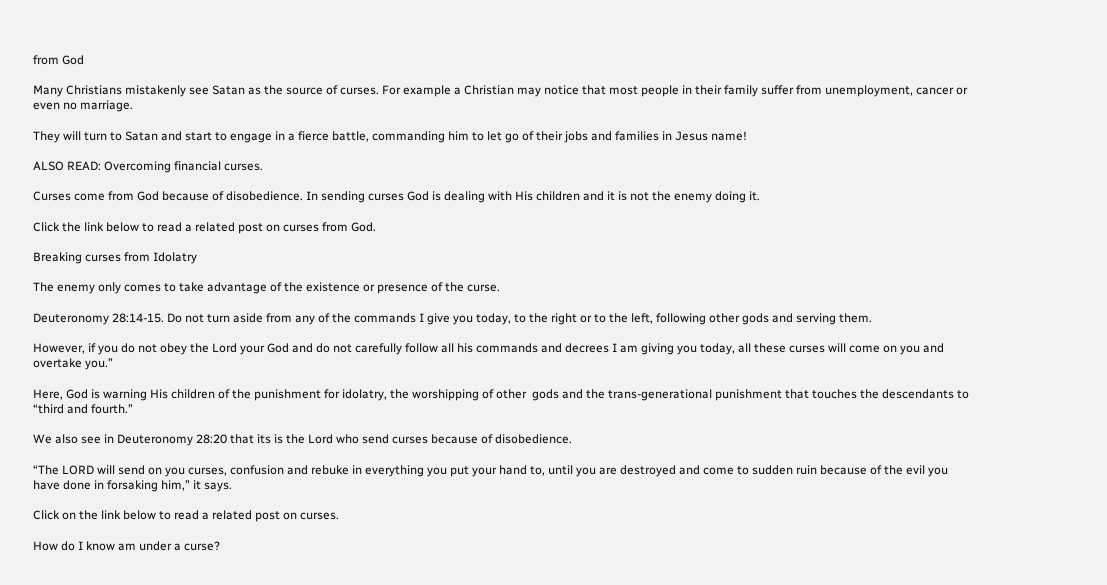from God

Many Christians mistakenly see Satan as the source of curses. For example a Christian may notice that most people in their family suffer from unemployment, cancer or even no marriage.

They will turn to Satan and start to engage in a fierce battle, commanding him to let go of their jobs and families in Jesus name!

ALSO READ: Overcoming financial curses.

Curses come from God because of disobedience. In sending curses God is dealing with His children and it is not the enemy doing it.

Click the link below to read a related post on curses from God.

Breaking curses from Idolatry

The enemy only comes to take advantage of the existence or presence of the curse.

Deuteronomy 28:14-15. Do not turn aside from any of the commands I give you today, to the right or to the left, following other gods and serving them.

However, if you do not obey the Lord your God and do not carefully follow all his commands and decrees I am giving you today, all these curses will come on you and overtake you.”

Here, God is warning His children of the punishment for idolatry, the worshipping of other  gods and the trans-generational punishment that touches the descendants to “third and fourth.”

We also see in Deuteronomy 28:20 that its is the Lord who send curses because of disobedience.

“The LORD will send on you curses, confusion and rebuke in everything you put your hand to, until you are destroyed and come to sudden ruin because of the evil you have done in forsaking him,” it says.

Click on the link below to read a related post on curses.

How do I know am under a curse?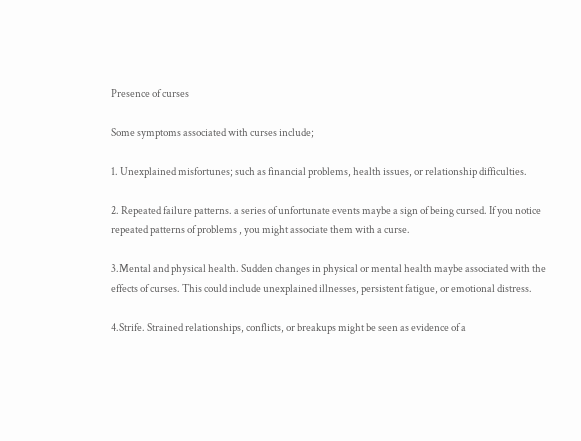Presence of curses

Some symptoms associated with curses include;

1. Unexplained misfortunes; such as financial problems, health issues, or relationship difficulties.

2. Repeated failure patterns. a series of unfortunate events maybe a sign of being cursed. If you notice repeated patterns of problems , you might associate them with a curse.

3.Mental and physical health. Sudden changes in physical or mental health maybe associated with the effects of curses. This could include unexplained illnesses, persistent fatigue, or emotional distress.

4.Strife. Strained relationships, conflicts, or breakups might be seen as evidence of a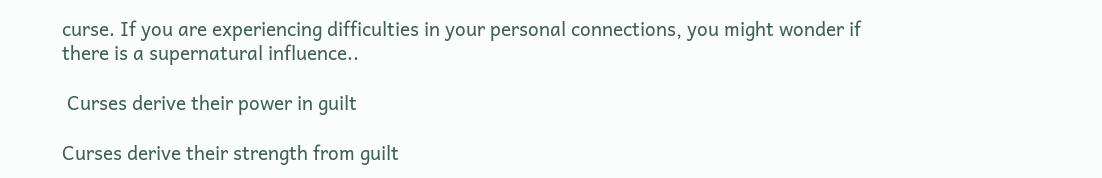curse. If you are experiencing difficulties in your personal connections, you might wonder if there is a supernatural influence..

 Curses derive their power in guilt

Curses derive their strength from guilt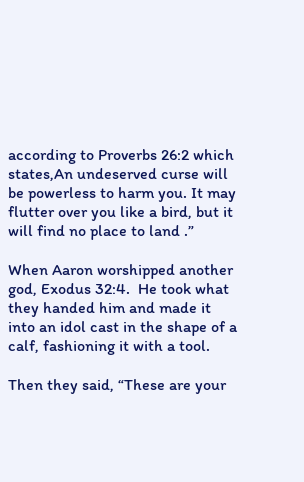according to Proverbs 26:2 which states,An undeserved curse will be powerless to harm you. It may flutter over you like a bird, but it will find no place to land .”

When Aaron worshipped another god, Exodus 32:4.  He took what they handed him and made it into an idol cast in the shape of a calf, fashioning it with a tool.

Then they said, “These are your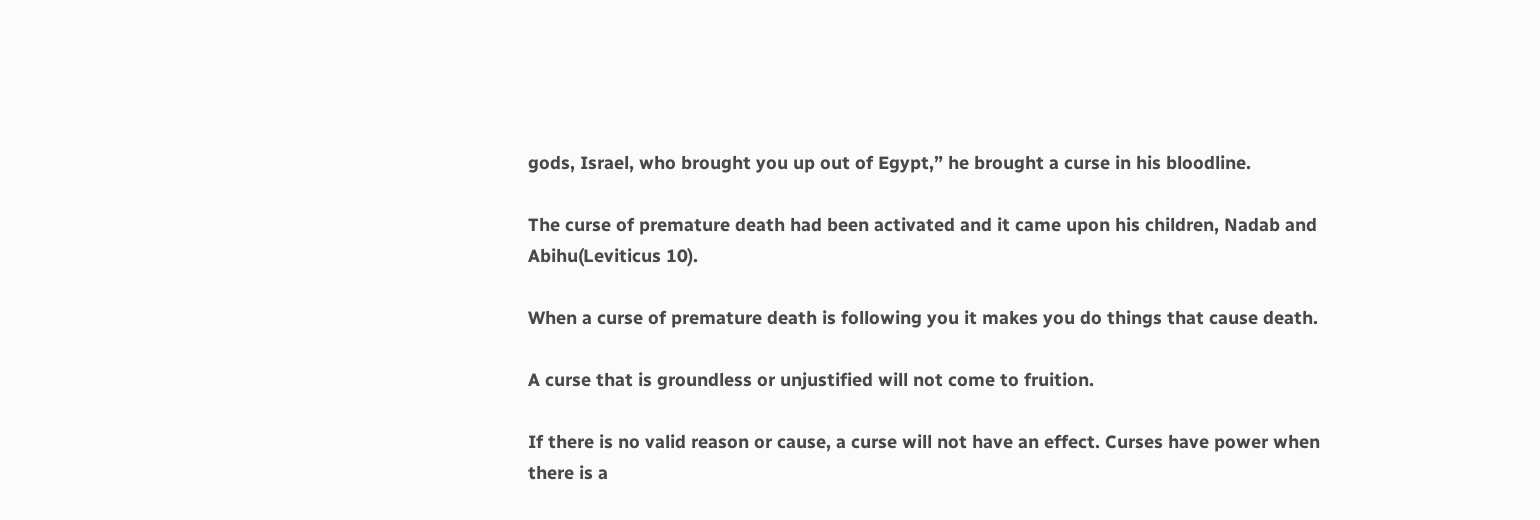gods, Israel, who brought you up out of Egypt,” he brought a curse in his bloodline.

The curse of premature death had been activated and it came upon his children, Nadab and Abihu(Leviticus 10).

When a curse of premature death is following you it makes you do things that cause death.

A curse that is groundless or unjustified will not come to fruition.

If there is no valid reason or cause, a curse will not have an effect. Curses have power when there is a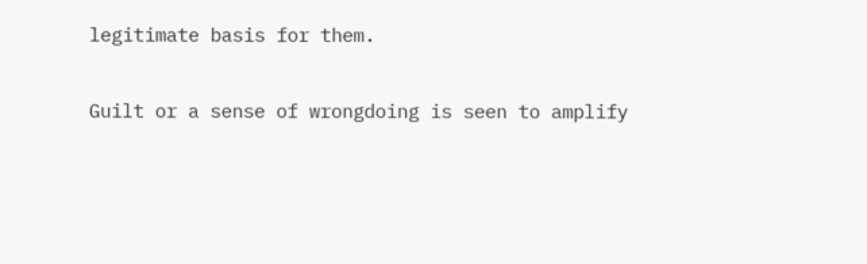legitimate basis for them.

Guilt or a sense of wrongdoing is seen to amplify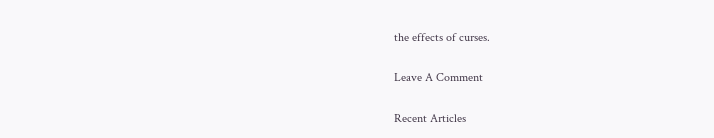the effects of curses.

Leave A Comment

Recent Articles